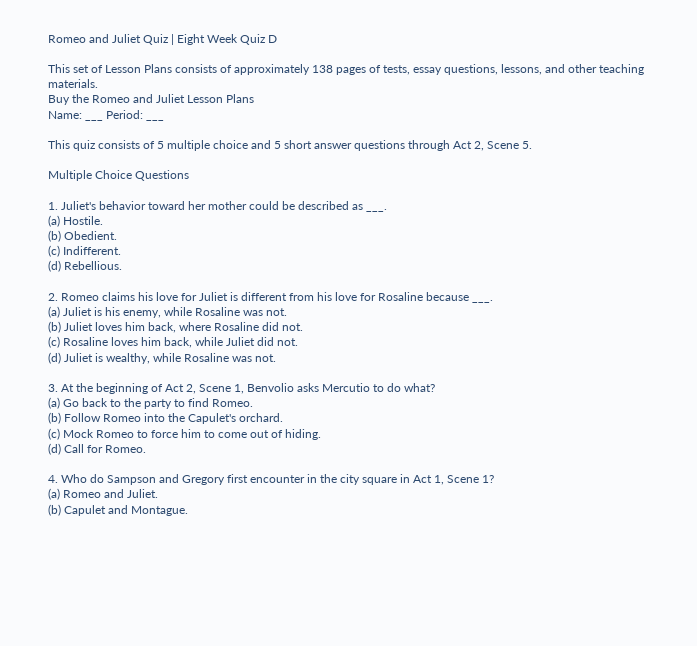Romeo and Juliet Quiz | Eight Week Quiz D

This set of Lesson Plans consists of approximately 138 pages of tests, essay questions, lessons, and other teaching materials.
Buy the Romeo and Juliet Lesson Plans
Name: ___ Period: ___

This quiz consists of 5 multiple choice and 5 short answer questions through Act 2, Scene 5.

Multiple Choice Questions

1. Juliet's behavior toward her mother could be described as ___.
(a) Hostile.
(b) Obedient.
(c) Indifferent.
(d) Rebellious.

2. Romeo claims his love for Juliet is different from his love for Rosaline because ___.
(a) Juliet is his enemy, while Rosaline was not.
(b) Juliet loves him back, where Rosaline did not.
(c) Rosaline loves him back, while Juliet did not.
(d) Juliet is wealthy, while Rosaline was not.

3. At the beginning of Act 2, Scene 1, Benvolio asks Mercutio to do what?
(a) Go back to the party to find Romeo.
(b) Follow Romeo into the Capulet's orchard.
(c) Mock Romeo to force him to come out of hiding.
(d) Call for Romeo.

4. Who do Sampson and Gregory first encounter in the city square in Act 1, Scene 1?
(a) Romeo and Juliet.
(b) Capulet and Montague.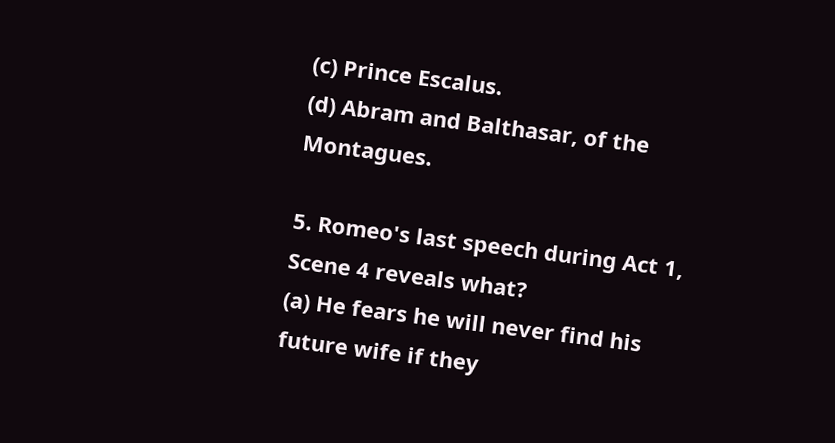(c) Prince Escalus.
(d) Abram and Balthasar, of the Montagues.

5. Romeo's last speech during Act 1, Scene 4 reveals what?
(a) He fears he will never find his future wife if they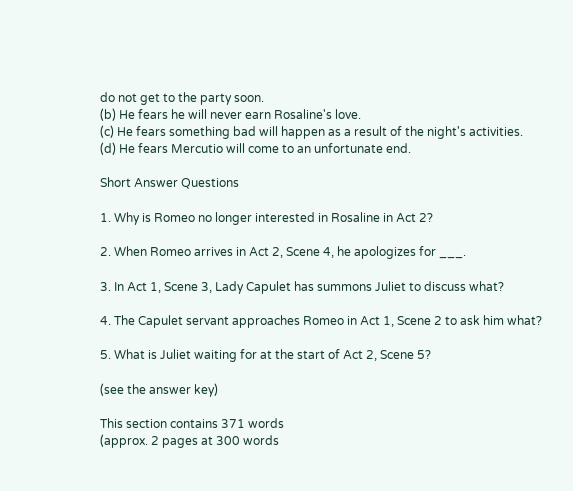do not get to the party soon.
(b) He fears he will never earn Rosaline's love.
(c) He fears something bad will happen as a result of the night's activities.
(d) He fears Mercutio will come to an unfortunate end.

Short Answer Questions

1. Why is Romeo no longer interested in Rosaline in Act 2?

2. When Romeo arrives in Act 2, Scene 4, he apologizes for ___.

3. In Act 1, Scene 3, Lady Capulet has summons Juliet to discuss what?

4. The Capulet servant approaches Romeo in Act 1, Scene 2 to ask him what?

5. What is Juliet waiting for at the start of Act 2, Scene 5?

(see the answer key)

This section contains 371 words
(approx. 2 pages at 300 words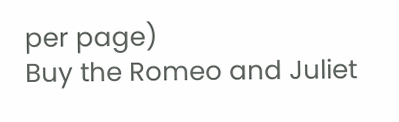per page)
Buy the Romeo and Juliet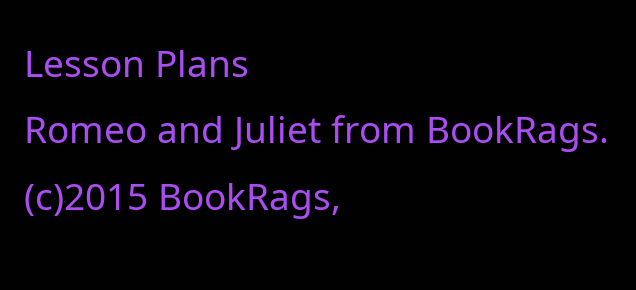Lesson Plans
Romeo and Juliet from BookRags. (c)2015 BookRags,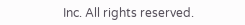Inc. All rights reserved.